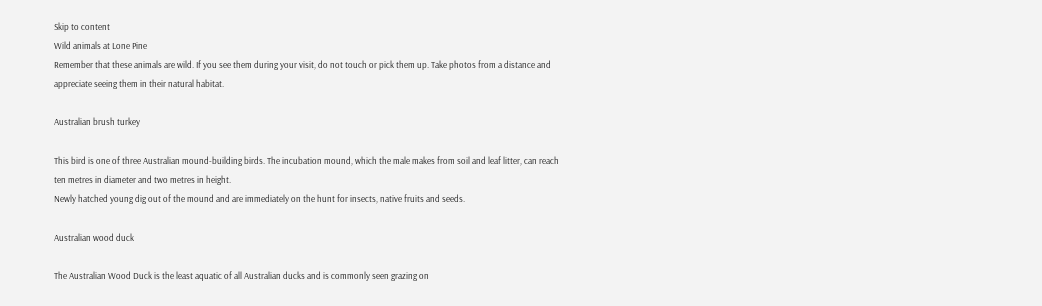Skip to content
Wild animals at Lone Pine
Remember that these animals are wild. If you see them during your visit, do not touch or pick them up. Take photos from a distance and appreciate seeing them in their natural habitat.

Australian brush turkey

This bird is one of three Australian mound-building birds. The incubation mound, which the male makes from soil and leaf litter, can reach ten metres in diameter and two metres in height.
Newly hatched young dig out of the mound and are immediately on the hunt for insects, native fruits and seeds.

Australian wood duck

The Australian Wood Duck is the least aquatic of all Australian ducks and is commonly seen grazing on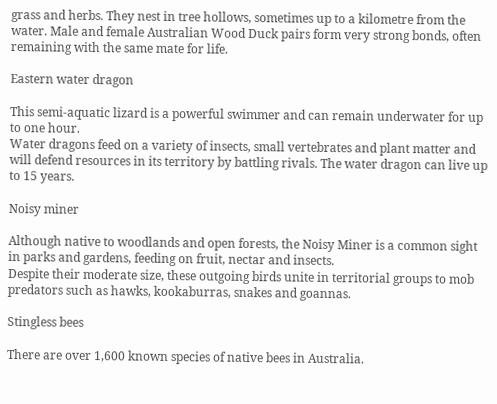grass and herbs. They nest in tree hollows, sometimes up to a kilometre from the water. Male and female Australian Wood Duck pairs form very strong bonds, often remaining with the same mate for life.

Eastern water dragon

This semi-aquatic lizard is a powerful swimmer and can remain underwater for up to one hour.
Water dragons feed on a variety of insects, small vertebrates and plant matter and will defend resources in its territory by battling rivals. The water dragon can live up to 15 years.

Noisy miner

Although native to woodlands and open forests, the Noisy Miner is a common sight in parks and gardens, feeding on fruit, nectar and insects.
Despite their moderate size, these outgoing birds unite in territorial groups to mob predators such as hawks, kookaburras, snakes and goannas.

Stingless bees

There are over 1,600 known species of native bees in Australia.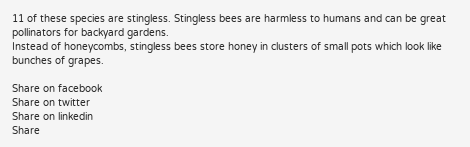11 of these species are stingless. Stingless bees are harmless to humans and can be great pollinators for backyard gardens.
Instead of honeycombs, stingless bees store honey in clusters of small pots which look like bunches of grapes.

Share on facebook
Share on twitter
Share on linkedin
Share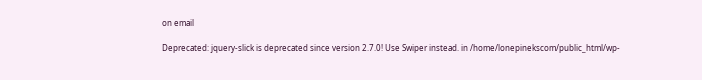on email

Deprecated: jquery-slick is deprecated since version 2.7.0! Use Swiper instead. in /home/lonepinekscom/public_html/wp-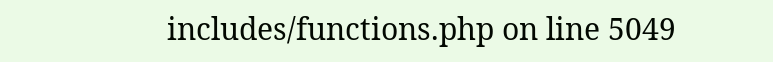includes/functions.php on line 5049